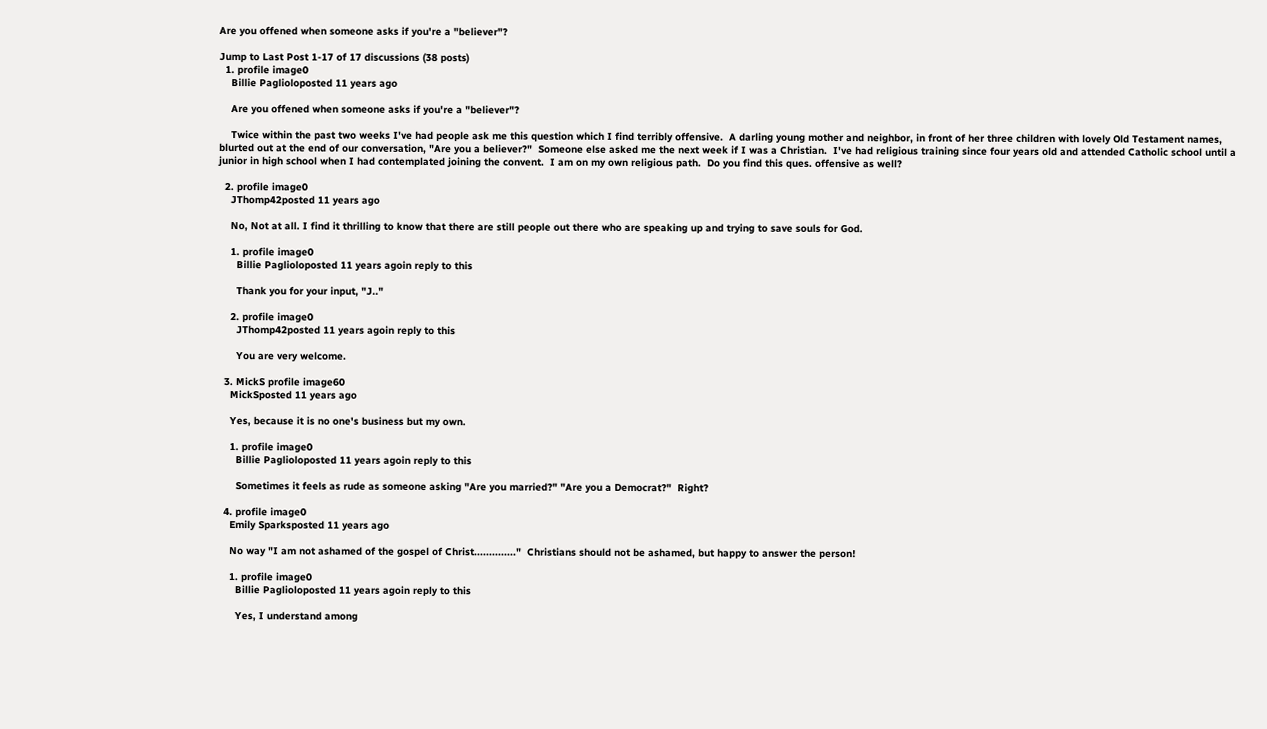Are you offened when someone asks if you're a "believer"?

Jump to Last Post 1-17 of 17 discussions (38 posts)
  1. profile image0
    Billie Paglioloposted 11 years ago

    Are you offened when someone asks if you're a "believer"?

    Twice within the past two weeks I've had people ask me this question which I find terribly offensive.  A darling young mother and neighbor, in front of her three children with lovely Old Testament names, blurted out at the end of our conversation, "Are you a believer?"  Someone else asked me the next week if I was a Christian.  I've had religious training since four years old and attended Catholic school until a junior in high school when I had contemplated joining the convent.  I am on my own religious path.  Do you find this ques. offensive as well?

  2. profile image0
    JThomp42posted 11 years ago

    No, Not at all. I find it thrilling to know that there are still people out there who are speaking up and trying to save souls for God.

    1. profile image0
      Billie Paglioloposted 11 years agoin reply to this

      Thank you for your input, "J.."

    2. profile image0
      JThomp42posted 11 years agoin reply to this

      You are very welcome.

  3. MickS profile image60
    MickSposted 11 years ago

    Yes, because it is no one's business but my own.

    1. profile image0
      Billie Paglioloposted 11 years agoin reply to this

      Sometimes it feels as rude as someone asking "Are you married?" "Are you a Democrat?"  Right?

  4. profile image0
    Emily Sparksposted 11 years ago

    No way "I am not ashamed of the gospel of Christ.............."  Christians should not be ashamed, but happy to answer the person!

    1. profile image0
      Billie Paglioloposted 11 years agoin reply to this

      Yes, I understand among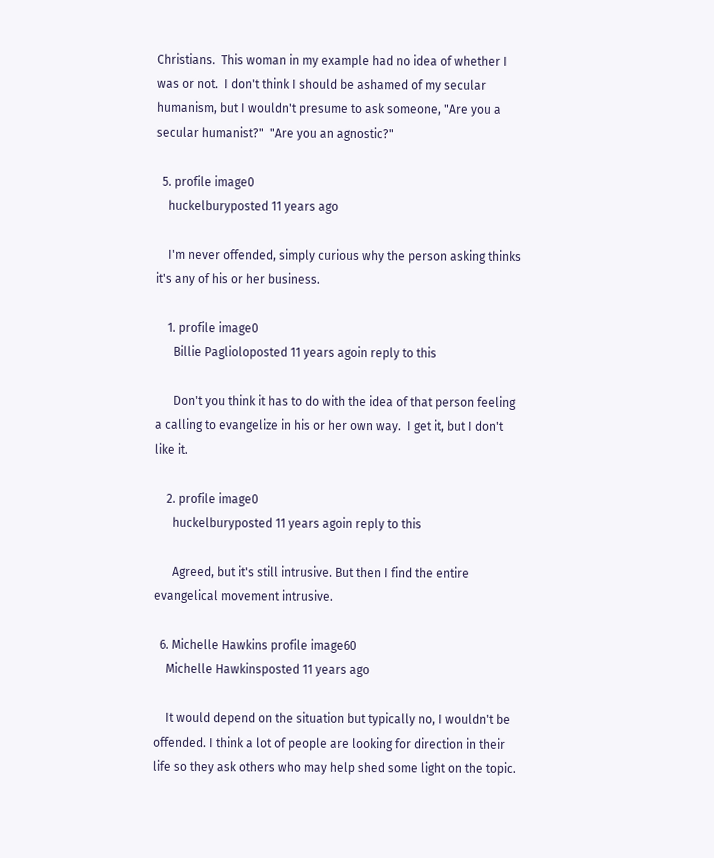Christians.  This woman in my example had no idea of whether I was or not.  I don't think I should be ashamed of my secular humanism, but I wouldn't presume to ask someone, "Are you a secular humanist?"  "Are you an agnostic?"

  5. profile image0
    huckelburyposted 11 years ago

    I'm never offended, simply curious why the person asking thinks it's any of his or her business.

    1. profile image0
      Billie Paglioloposted 11 years agoin reply to this

      Don't you think it has to do with the idea of that person feeling a calling to evangelize in his or her own way.  I get it, but I don't like it.

    2. profile image0
      huckelburyposted 11 years agoin reply to this

      Agreed, but it's still intrusive. But then I find the entire evangelical movement intrusive.

  6. Michelle Hawkins profile image60
    Michelle Hawkinsposted 11 years ago

    It would depend on the situation but typically no, I wouldn't be offended. I think a lot of people are looking for direction in their life so they ask others who may help shed some light on the topic.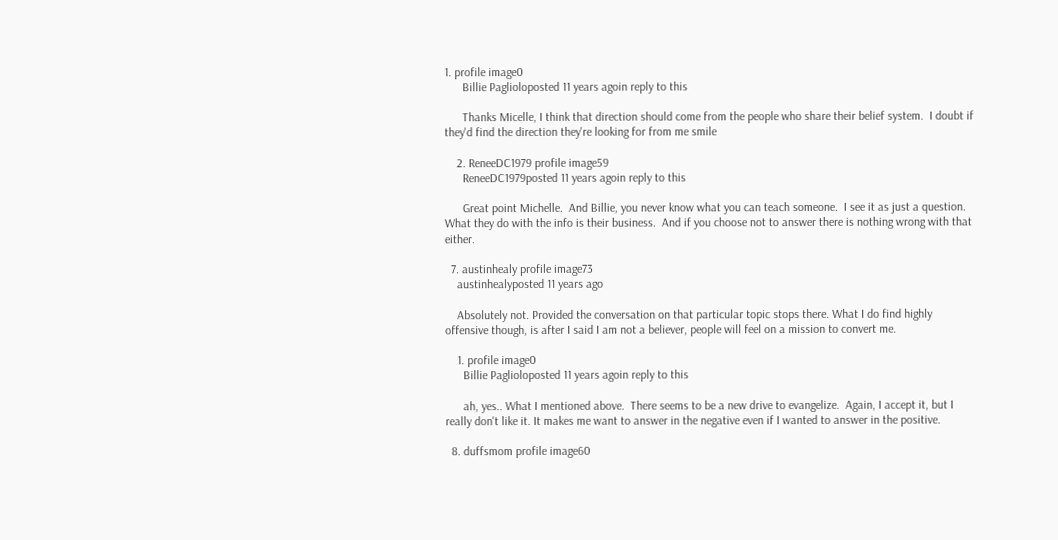1. profile image0
      Billie Paglioloposted 11 years agoin reply to this

      Thanks Micelle, I think that direction should come from the people who share their belief system.  I doubt if they'd find the direction they're looking for from me smile

    2. ReneeDC1979 profile image59
      ReneeDC1979posted 11 years agoin reply to this

      Great point Michelle.  And Billie, you never know what you can teach someone.  I see it as just a question.  What they do with the info is their business.  And if you choose not to answer there is nothing wrong with that either.

  7. austinhealy profile image73
    austinhealyposted 11 years ago

    Absolutely not. Provided the conversation on that particular topic stops there. What I do find highly offensive though, is after I said I am not a believer, people will feel on a mission to convert me.

    1. profile image0
      Billie Paglioloposted 11 years agoin reply to this

      ah, yes.. What I mentioned above.  There seems to be a new drive to evangelize.  Again, I accept it, but I really don't like it. It makes me want to answer in the negative even if I wanted to answer in the positive.

  8. duffsmom profile image60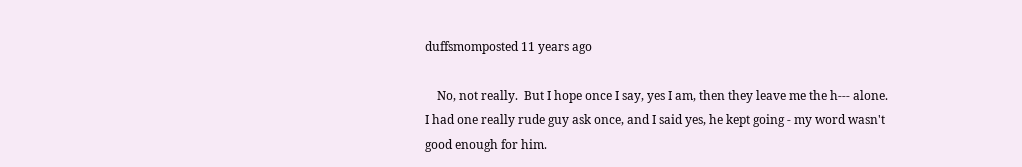duffsmomposted 11 years ago

    No, not really.  But I hope once I say, yes I am, then they leave me the h--- alone.  I had one really rude guy ask once, and I said yes, he kept going - my word wasn't good enough for him.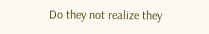Do they not realize they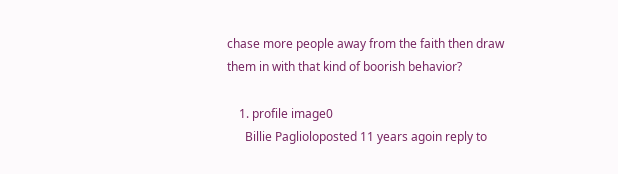chase more people away from the faith then draw them in with that kind of boorish behavior?

    1. profile image0
      Billie Paglioloposted 11 years agoin reply to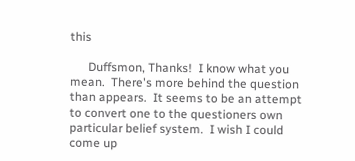this

      Duffsmon, Thanks!  I know what you mean.  There's more behind the question than appears.  It seems to be an attempt to convert one to the questioners own particular belief system.  I wish I could come up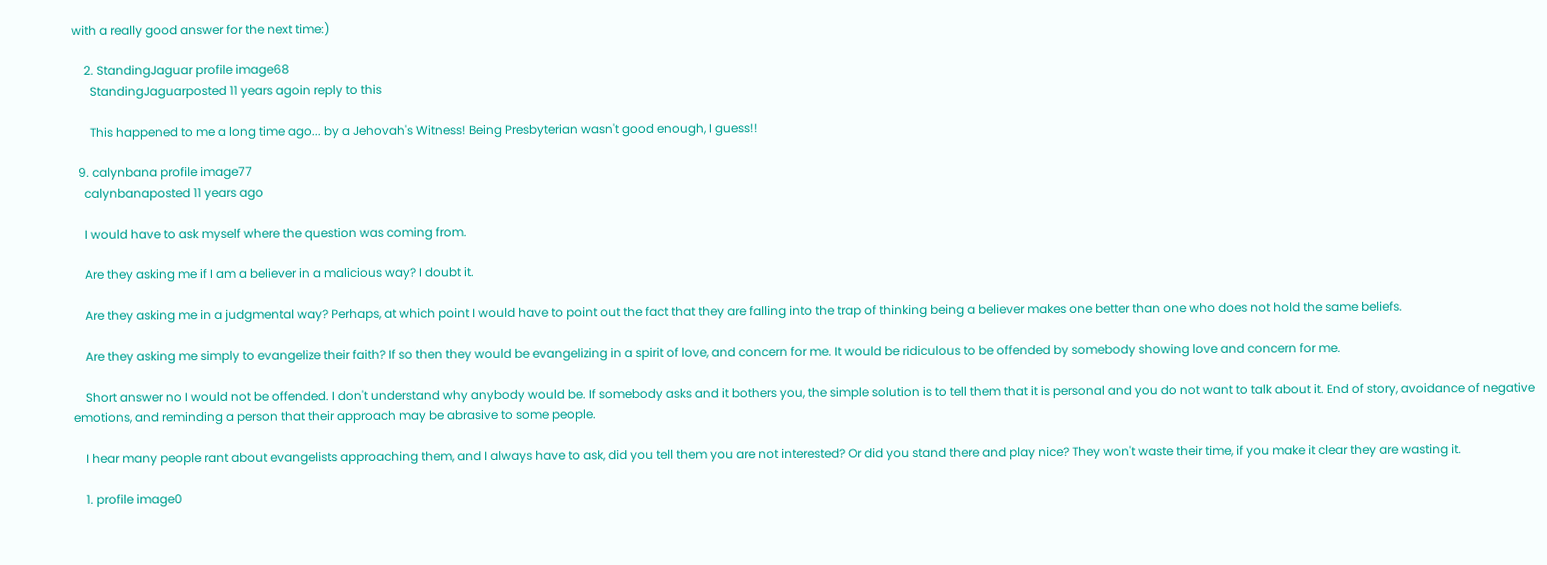with a really good answer for the next time:)

    2. StandingJaguar profile image68
      StandingJaguarposted 11 years agoin reply to this

      This happened to me a long time ago... by a Jehovah's Witness! Being Presbyterian wasn't good enough, I guess!!

  9. calynbana profile image77
    calynbanaposted 11 years ago

    I would have to ask myself where the question was coming from.

    Are they asking me if I am a believer in a malicious way? I doubt it.

    Are they asking me in a judgmental way? Perhaps, at which point I would have to point out the fact that they are falling into the trap of thinking being a believer makes one better than one who does not hold the same beliefs.

    Are they asking me simply to evangelize their faith? If so then they would be evangelizing in a spirit of love, and concern for me. It would be ridiculous to be offended by somebody showing love and concern for me.

    Short answer no I would not be offended. I don't understand why anybody would be. If somebody asks and it bothers you, the simple solution is to tell them that it is personal and you do not want to talk about it. End of story, avoidance of negative emotions, and reminding a person that their approach may be abrasive to some people.

    I hear many people rant about evangelists approaching them, and I always have to ask, did you tell them you are not interested? Or did you stand there and play nice? They won't waste their time, if you make it clear they are wasting it.

    1. profile image0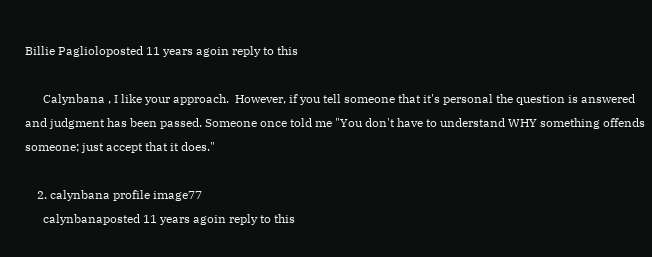Billie Paglioloposted 11 years agoin reply to this

      Calynbana , I like your approach.  However, if you tell someone that it's personal the question is answered and judgment has been passed. Someone once told me "You don't have to understand WHY something offends someone; just accept that it does."

    2. calynbana profile image77
      calynbanaposted 11 years agoin reply to this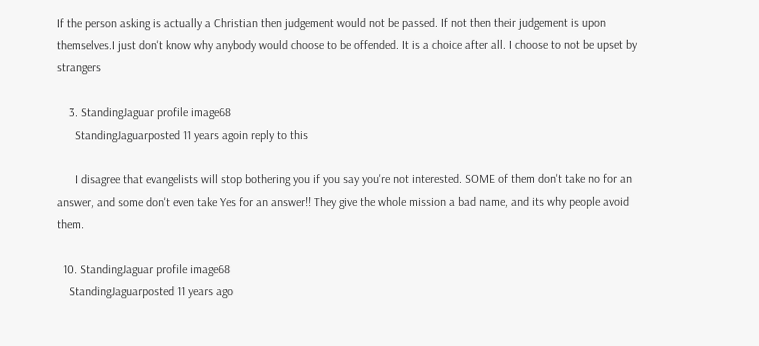If the person asking is actually a Christian then judgement would not be passed. If not then their judgement is upon themselves.I just don't know why anybody would choose to be offended. It is a choice after all. I choose to not be upset by strangers

    3. StandingJaguar profile image68
      StandingJaguarposted 11 years agoin reply to this

      I disagree that evangelists will stop bothering you if you say you're not interested. SOME of them don't take no for an answer, and some don't even take Yes for an answer!! They give the whole mission a bad name, and its why people avoid them.

  10. StandingJaguar profile image68
    StandingJaguarposted 11 years ago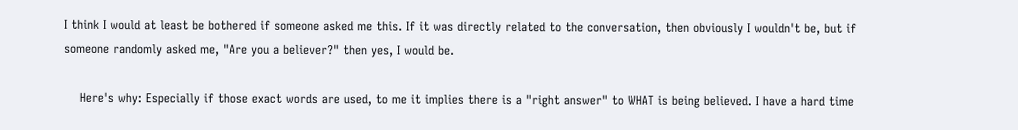I think I would at least be bothered if someone asked me this. If it was directly related to the conversation, then obviously I wouldn't be, but if someone randomly asked me, "Are you a believer?" then yes, I would be.

    Here's why: Especially if those exact words are used, to me it implies there is a "right answer" to WHAT is being believed. I have a hard time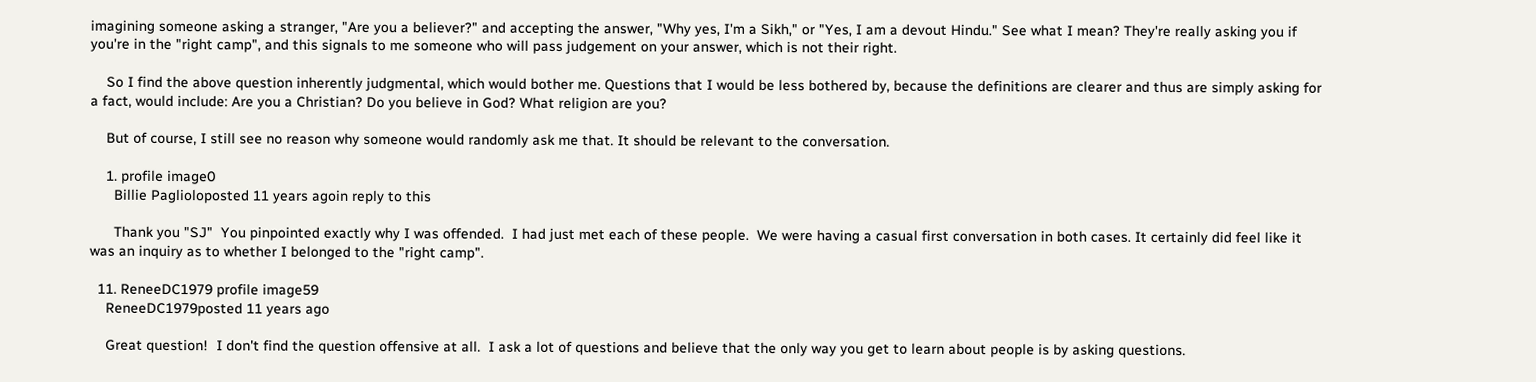imagining someone asking a stranger, "Are you a believer?" and accepting the answer, "Why yes, I'm a Sikh," or "Yes, I am a devout Hindu." See what I mean? They're really asking you if you're in the "right camp", and this signals to me someone who will pass judgement on your answer, which is not their right.

    So I find the above question inherently judgmental, which would bother me. Questions that I would be less bothered by, because the definitions are clearer and thus are simply asking for a fact, would include: Are you a Christian? Do you believe in God? What religion are you?

    But of course, I still see no reason why someone would randomly ask me that. It should be relevant to the conversation.

    1. profile image0
      Billie Paglioloposted 11 years agoin reply to this

      Thank you "SJ"  You pinpointed exactly why I was offended.  I had just met each of these people.  We were having a casual first conversation in both cases. It certainly did feel like it was an inquiry as to whether I belonged to the "right camp".

  11. ReneeDC1979 profile image59
    ReneeDC1979posted 11 years ago

    Great question!  I don't find the question offensive at all.  I ask a lot of questions and believe that the only way you get to learn about people is by asking questions.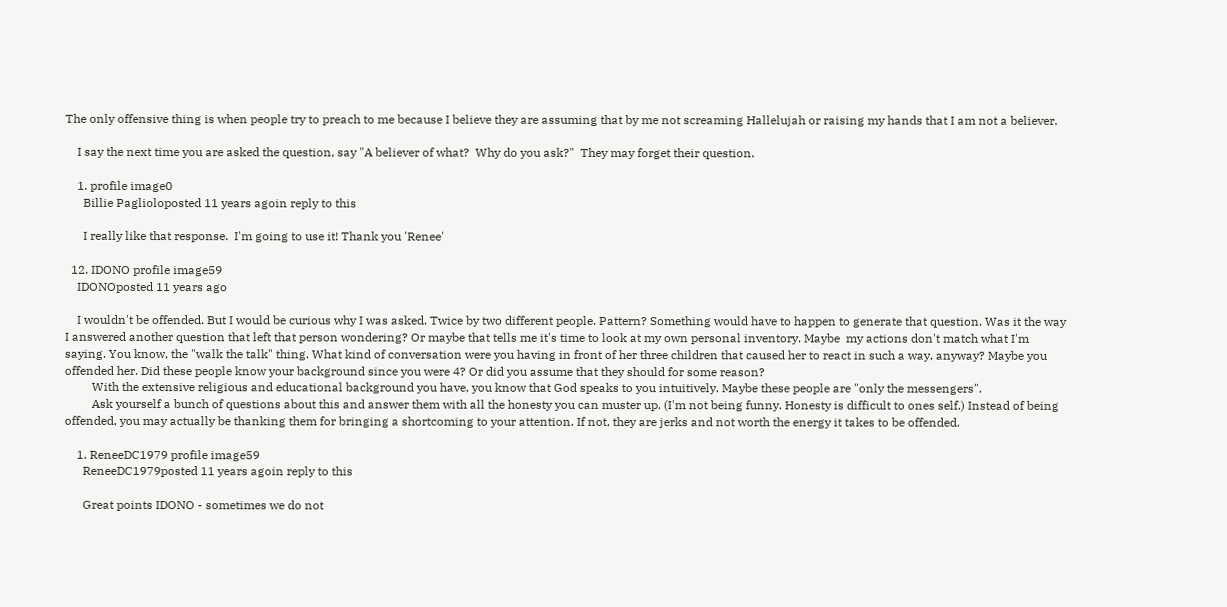The only offensive thing is when people try to preach to me because I believe they are assuming that by me not screaming Hallelujah or raising my hands that I am not a believer.

    I say the next time you are asked the question, say "A believer of what?  Why do you ask?"  They may forget their question.

    1. profile image0
      Billie Paglioloposted 11 years agoin reply to this

      I really like that response.  I'm going to use it! Thank you 'Renee'

  12. IDONO profile image59
    IDONOposted 11 years ago

    I wouldn't be offended. But I would be curious why I was asked. Twice by two different people. Pattern? Something would have to happen to generate that question. Was it the way I answered another question that left that person wondering? Or maybe that tells me it's time to look at my own personal inventory. Maybe  my actions don't match what I'm saying. You know, the "walk the talk" thing. What kind of conversation were you having in front of her three children that caused her to react in such a way, anyway? Maybe you offended her. Did these people know your background since you were 4? Or did you assume that they should for some reason?
         With the extensive religious and educational background you have, you know that God speaks to you intuitively. Maybe these people are "only the messengers".
         Ask yourself a bunch of questions about this and answer them with all the honesty you can muster up. (I'm not being funny. Honesty is difficult to ones self.) Instead of being offended, you may actually be thanking them for bringing a shortcoming to your attention. If not, they are jerks and not worth the energy it takes to be offended.

    1. ReneeDC1979 profile image59
      ReneeDC1979posted 11 years agoin reply to this

      Great points IDONO - sometimes we do not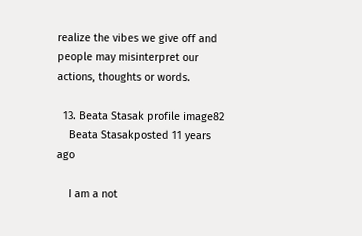realize the vibes we give off and people may misinterpret our actions, thoughts or words.

  13. Beata Stasak profile image82
    Beata Stasakposted 11 years ago

    I am a not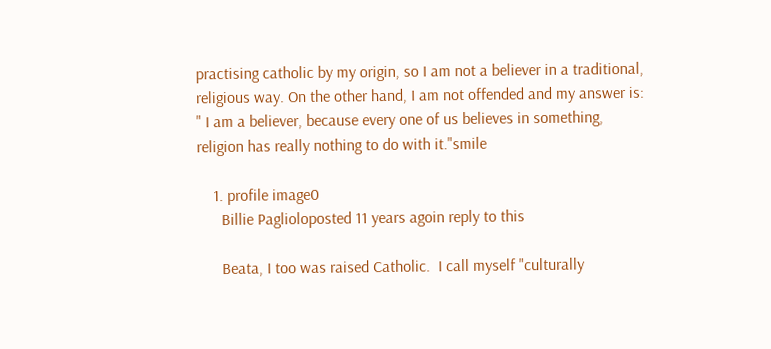practising catholic by my origin, so I am not a believer in a traditional, religious way. On the other hand, I am not offended and my answer is: " I am a believer, because every one of us believes in something, religion has really nothing to do with it."smile

    1. profile image0
      Billie Paglioloposted 11 years agoin reply to this

      Beata, I too was raised Catholic.  I call myself "culturally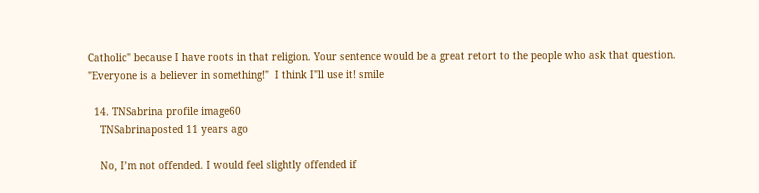Catholic" because I have roots in that religion. Your sentence would be a great retort to the people who ask that question.  "Everyone is a believer in something!"  I think I"ll use it! smile

  14. TNSabrina profile image60
    TNSabrinaposted 11 years ago

    No, I’m not offended. I would feel slightly offended if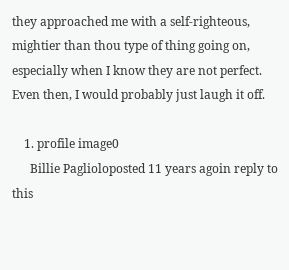they approached me with a self-righteous, mightier than thou type of thing going on, especially when I know they are not perfect. Even then, I would probably just laugh it off.

    1. profile image0
      Billie Paglioloposted 11 years agoin reply to this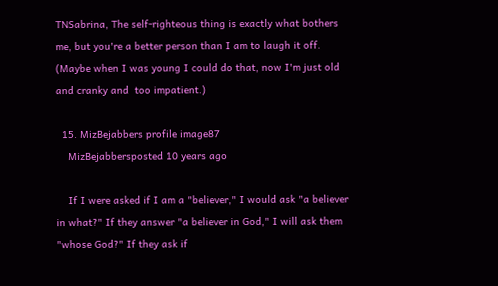TNSabrina, The self-righteous thing is exactly what bothers me, but you're a better person than I am to laugh it off.  (Maybe when I was young I could do that, now I'm just old and cranky and  too impatient.)

  15. MizBejabbers profile image87
    MizBejabbersposted 10 years ago

    If I were asked if I am a "believer," I would ask "a believer in what?" If they answer "a believer in God," I will ask them "whose God?" If they ask if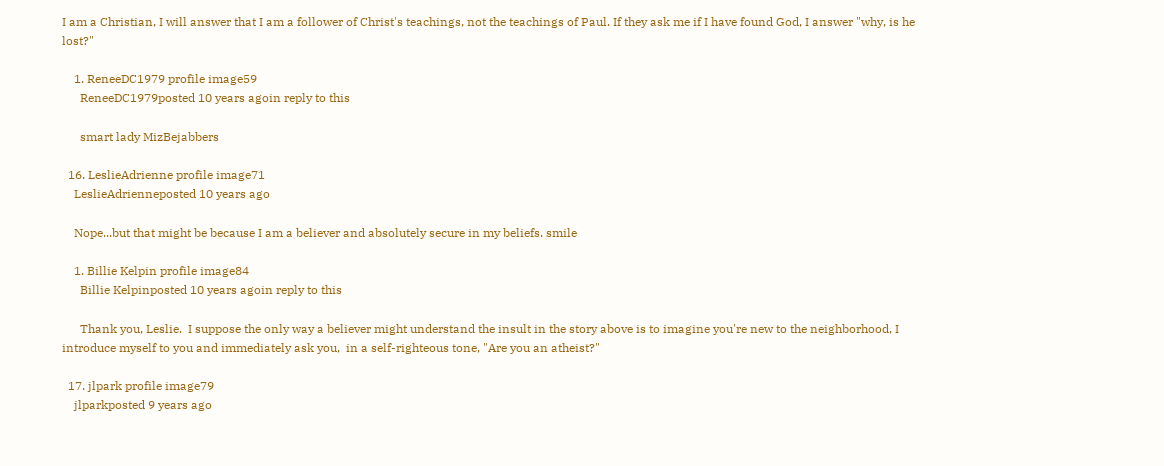I am a Christian, I will answer that I am a follower of Christ's teachings, not the teachings of Paul. If they ask me if I have found God, I answer "why, is he lost?"

    1. ReneeDC1979 profile image59
      ReneeDC1979posted 10 years agoin reply to this

      smart lady MizBejabbers

  16. LeslieAdrienne profile image71
    LeslieAdrienneposted 10 years ago

    Nope...but that might be because I am a believer and absolutely secure in my beliefs. smile

    1. Billie Kelpin profile image84
      Billie Kelpinposted 10 years agoin reply to this

      Thank you, Leslie.  I suppose the only way a believer might understand the insult in the story above is to imagine you're new to the neighborhood, I introduce myself to you and immediately ask you,  in a self-righteous tone, "Are you an atheist?"

  17. jlpark profile image79
    jlparkposted 9 years ago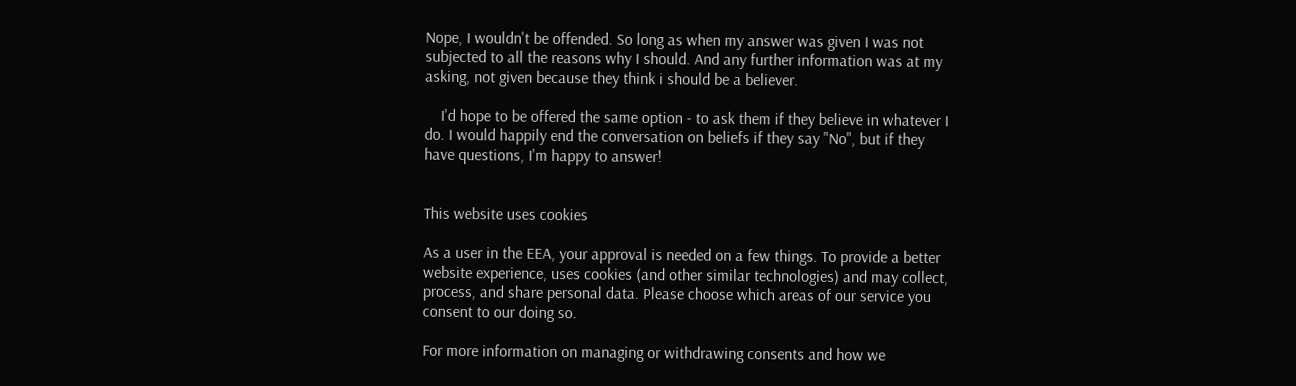Nope, I wouldn't be offended. So long as when my answer was given I was not subjected to all the reasons why I should. And any further information was at my asking, not given because they think i should be a believer.

    I'd hope to be offered the same option - to ask them if they believe in whatever I do. I would happily end the conversation on beliefs if they say "No", but if they have questions, I'm happy to answer!


This website uses cookies

As a user in the EEA, your approval is needed on a few things. To provide a better website experience, uses cookies (and other similar technologies) and may collect, process, and share personal data. Please choose which areas of our service you consent to our doing so.

For more information on managing or withdrawing consents and how we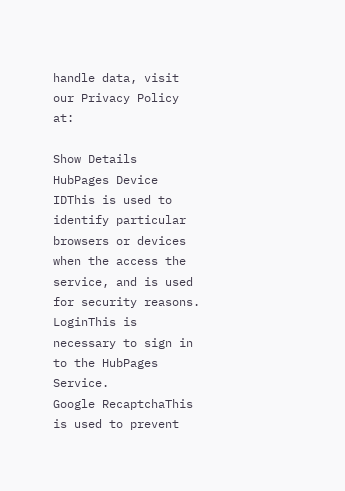handle data, visit our Privacy Policy at:

Show Details
HubPages Device IDThis is used to identify particular browsers or devices when the access the service, and is used for security reasons.
LoginThis is necessary to sign in to the HubPages Service.
Google RecaptchaThis is used to prevent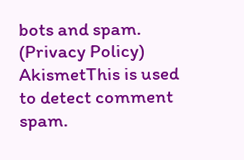bots and spam. (Privacy Policy)
AkismetThis is used to detect comment spam.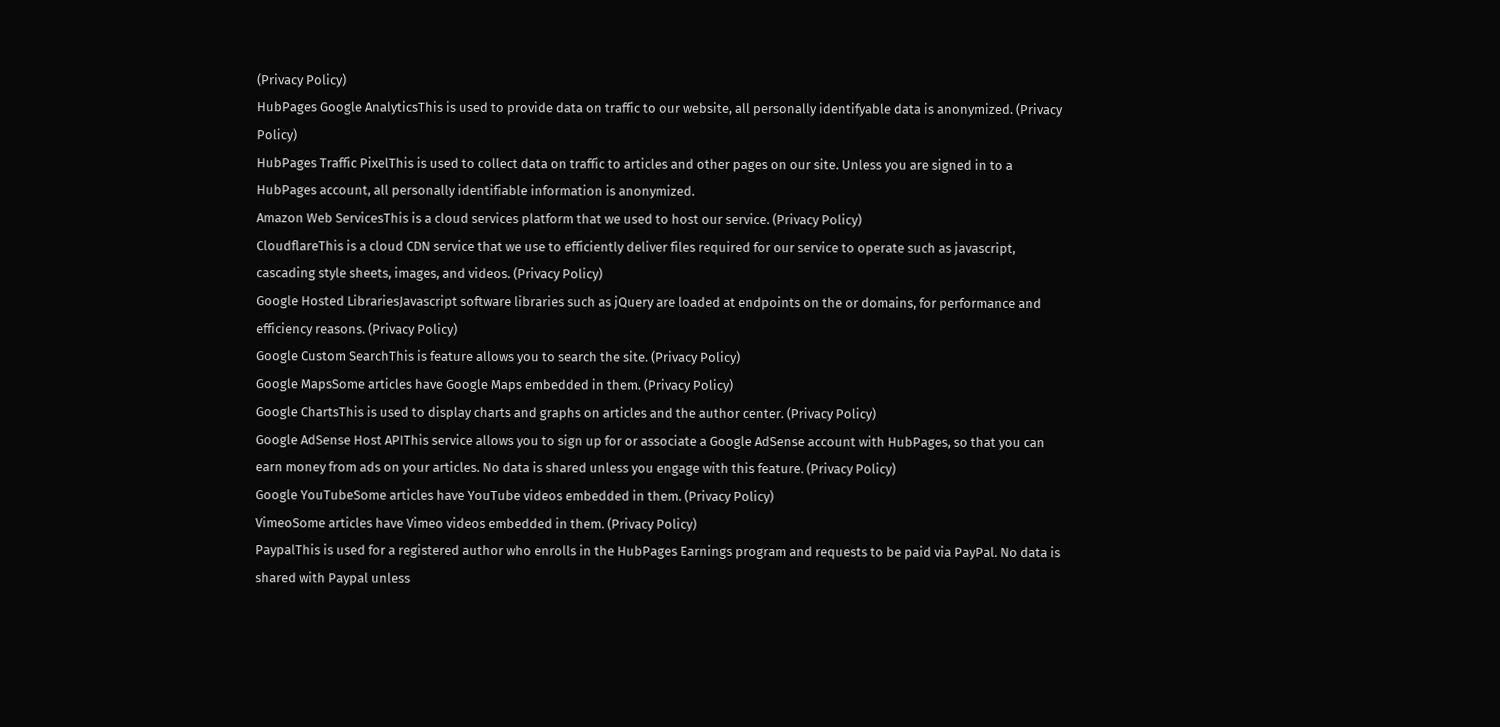(Privacy Policy)
HubPages Google AnalyticsThis is used to provide data on traffic to our website, all personally identifyable data is anonymized. (Privacy Policy)
HubPages Traffic PixelThis is used to collect data on traffic to articles and other pages on our site. Unless you are signed in to a HubPages account, all personally identifiable information is anonymized.
Amazon Web ServicesThis is a cloud services platform that we used to host our service. (Privacy Policy)
CloudflareThis is a cloud CDN service that we use to efficiently deliver files required for our service to operate such as javascript, cascading style sheets, images, and videos. (Privacy Policy)
Google Hosted LibrariesJavascript software libraries such as jQuery are loaded at endpoints on the or domains, for performance and efficiency reasons. (Privacy Policy)
Google Custom SearchThis is feature allows you to search the site. (Privacy Policy)
Google MapsSome articles have Google Maps embedded in them. (Privacy Policy)
Google ChartsThis is used to display charts and graphs on articles and the author center. (Privacy Policy)
Google AdSense Host APIThis service allows you to sign up for or associate a Google AdSense account with HubPages, so that you can earn money from ads on your articles. No data is shared unless you engage with this feature. (Privacy Policy)
Google YouTubeSome articles have YouTube videos embedded in them. (Privacy Policy)
VimeoSome articles have Vimeo videos embedded in them. (Privacy Policy)
PaypalThis is used for a registered author who enrolls in the HubPages Earnings program and requests to be paid via PayPal. No data is shared with Paypal unless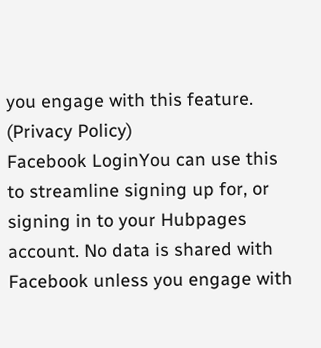you engage with this feature. (Privacy Policy)
Facebook LoginYou can use this to streamline signing up for, or signing in to your Hubpages account. No data is shared with Facebook unless you engage with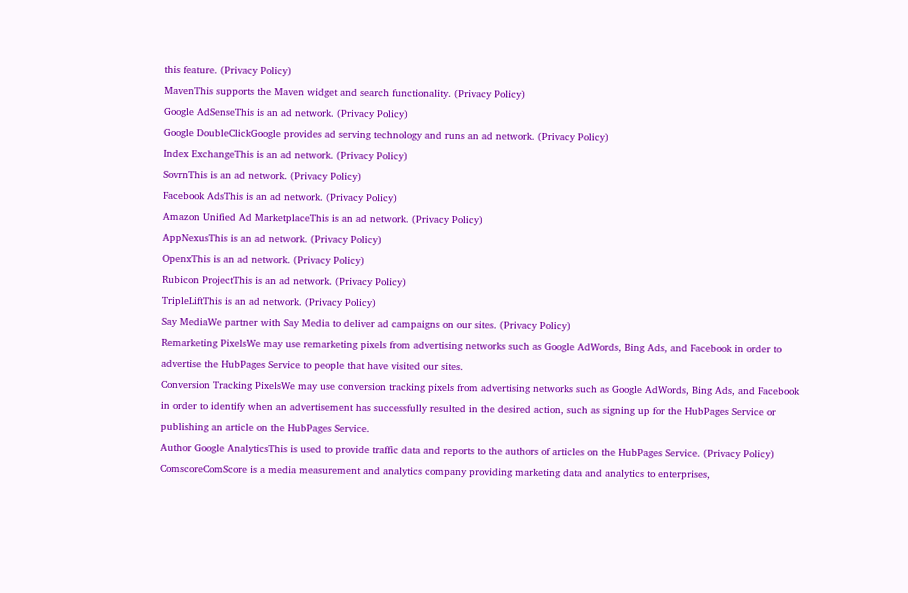this feature. (Privacy Policy)
MavenThis supports the Maven widget and search functionality. (Privacy Policy)
Google AdSenseThis is an ad network. (Privacy Policy)
Google DoubleClickGoogle provides ad serving technology and runs an ad network. (Privacy Policy)
Index ExchangeThis is an ad network. (Privacy Policy)
SovrnThis is an ad network. (Privacy Policy)
Facebook AdsThis is an ad network. (Privacy Policy)
Amazon Unified Ad MarketplaceThis is an ad network. (Privacy Policy)
AppNexusThis is an ad network. (Privacy Policy)
OpenxThis is an ad network. (Privacy Policy)
Rubicon ProjectThis is an ad network. (Privacy Policy)
TripleLiftThis is an ad network. (Privacy Policy)
Say MediaWe partner with Say Media to deliver ad campaigns on our sites. (Privacy Policy)
Remarketing PixelsWe may use remarketing pixels from advertising networks such as Google AdWords, Bing Ads, and Facebook in order to advertise the HubPages Service to people that have visited our sites.
Conversion Tracking PixelsWe may use conversion tracking pixels from advertising networks such as Google AdWords, Bing Ads, and Facebook in order to identify when an advertisement has successfully resulted in the desired action, such as signing up for the HubPages Service or publishing an article on the HubPages Service.
Author Google AnalyticsThis is used to provide traffic data and reports to the authors of articles on the HubPages Service. (Privacy Policy)
ComscoreComScore is a media measurement and analytics company providing marketing data and analytics to enterprises,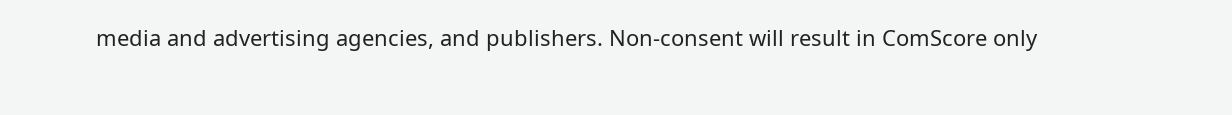media and advertising agencies, and publishers. Non-consent will result in ComScore only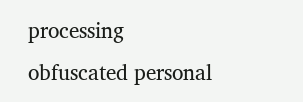processing obfuscated personal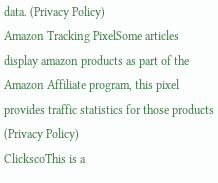data. (Privacy Policy)
Amazon Tracking PixelSome articles display amazon products as part of the Amazon Affiliate program, this pixel provides traffic statistics for those products (Privacy Policy)
ClickscoThis is a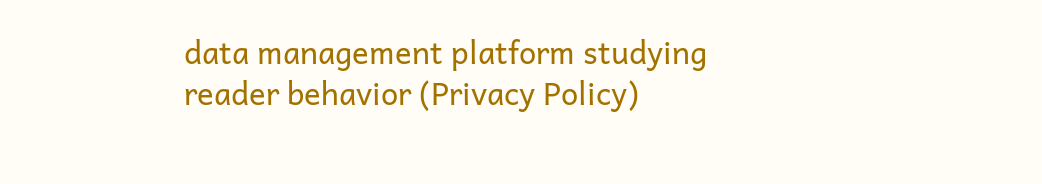data management platform studying reader behavior (Privacy Policy)